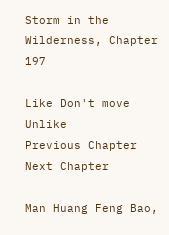Storm in the Wilderness, Chapter 197

Like Don't move Unlike
Previous Chapter
Next Chapter

Man Huang Feng Bao,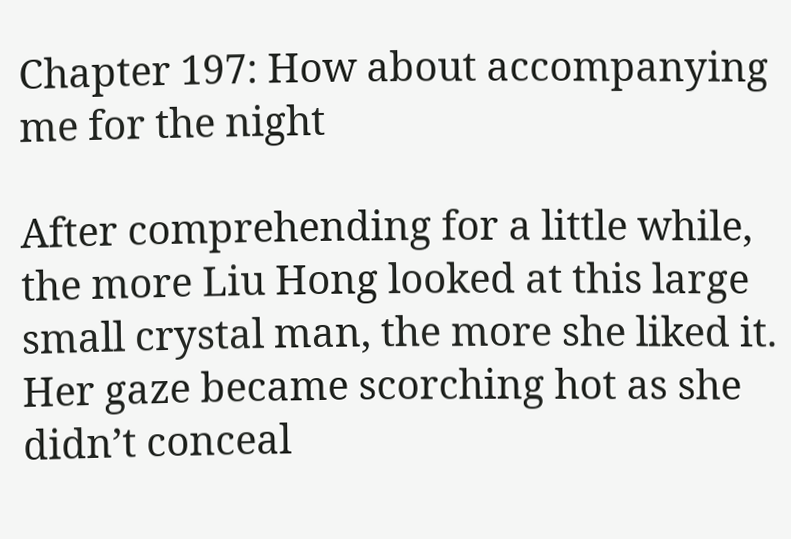Chapter 197: How about accompanying me for the night

After comprehending for a little while, the more Liu Hong looked at this large small crystal man, the more she liked it. Her gaze became scorching hot as she didn’t conceal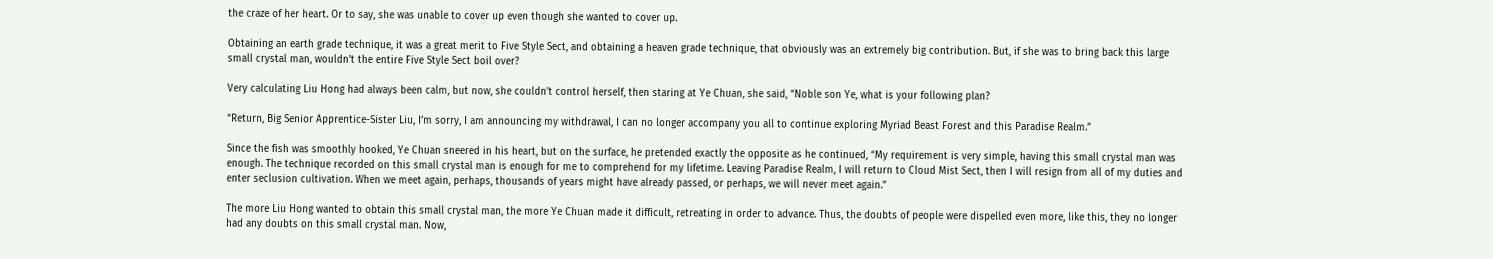the craze of her heart. Or to say, she was unable to cover up even though she wanted to cover up.

Obtaining an earth grade technique, it was a great merit to Five Style Sect, and obtaining a heaven grade technique, that obviously was an extremely big contribution. But, if she was to bring back this large small crystal man, wouldn’t the entire Five Style Sect boil over?

Very calculating Liu Hong had always been calm, but now, she couldn’t control herself, then staring at Ye Chuan, she said, “Noble son Ye, what is your following plan?

“Return, Big Senior Apprentice-Sister Liu, I’m sorry, I am announcing my withdrawal, I can no longer accompany you all to continue exploring Myriad Beast Forest and this Paradise Realm.”

Since the fish was smoothly hooked, Ye Chuan sneered in his heart, but on the surface, he pretended exactly the opposite as he continued, “My requirement is very simple, having this small crystal man was enough. The technique recorded on this small crystal man is enough for me to comprehend for my lifetime. Leaving Paradise Realm, I will return to Cloud Mist Sect, then I will resign from all of my duties and enter seclusion cultivation. When we meet again, perhaps, thousands of years might have already passed, or perhaps, we will never meet again.”

The more Liu Hong wanted to obtain this small crystal man, the more Ye Chuan made it difficult, retreating in order to advance. Thus, the doubts of people were dispelled even more, like this, they no longer had any doubts on this small crystal man. Now,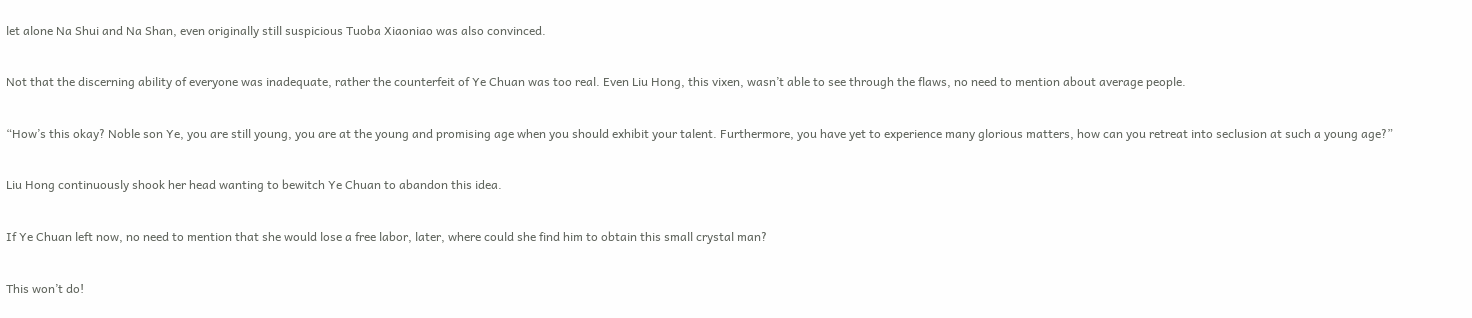let alone Na Shui and Na Shan, even originally still suspicious Tuoba Xiaoniao was also convinced.

Not that the discerning ability of everyone was inadequate, rather the counterfeit of Ye Chuan was too real. Even Liu Hong, this vixen, wasn’t able to see through the flaws, no need to mention about average people.

“How’s this okay? Noble son Ye, you are still young, you are at the young and promising age when you should exhibit your talent. Furthermore, you have yet to experience many glorious matters, how can you retreat into seclusion at such a young age?”

Liu Hong continuously shook her head wanting to bewitch Ye Chuan to abandon this idea.

If Ye Chuan left now, no need to mention that she would lose a free labor, later, where could she find him to obtain this small crystal man?

This won’t do!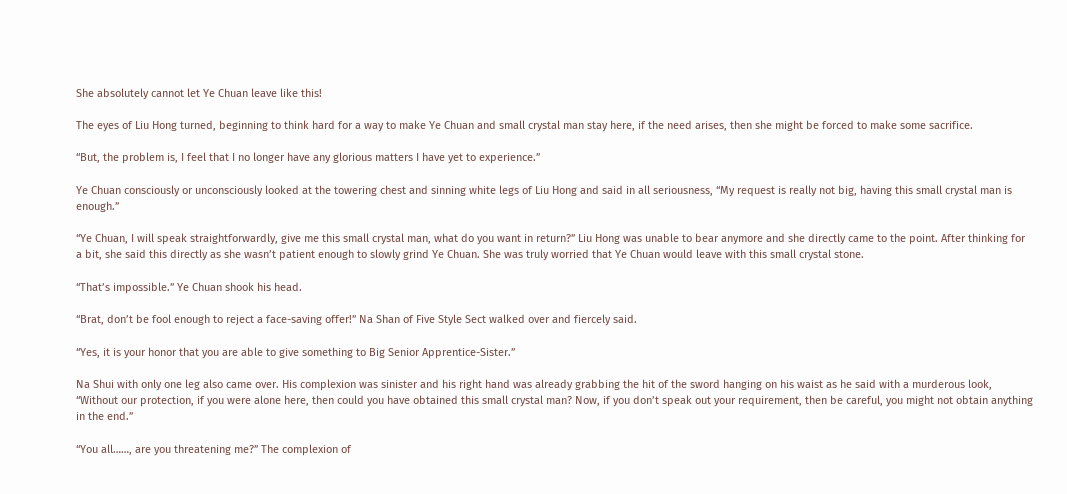She absolutely cannot let Ye Chuan leave like this!

The eyes of Liu Hong turned, beginning to think hard for a way to make Ye Chuan and small crystal man stay here, if the need arises, then she might be forced to make some sacrifice.

“But, the problem is, I feel that I no longer have any glorious matters I have yet to experience.”

Ye Chuan consciously or unconsciously looked at the towering chest and sinning white legs of Liu Hong and said in all seriousness, “My request is really not big, having this small crystal man is enough.”

“Ye Chuan, I will speak straightforwardly, give me this small crystal man, what do you want in return?” Liu Hong was unable to bear anymore and she directly came to the point. After thinking for a bit, she said this directly as she wasn’t patient enough to slowly grind Ye Chuan. She was truly worried that Ye Chuan would leave with this small crystal stone.

“That’s impossible.” Ye Chuan shook his head.

“Brat, don’t be fool enough to reject a face-saving offer!” Na Shan of Five Style Sect walked over and fiercely said.

“Yes, it is your honor that you are able to give something to Big Senior Apprentice-Sister.”

Na Shui with only one leg also came over. His complexion was sinister and his right hand was already grabbing the hit of the sword hanging on his waist as he said with a murderous look, “Without our protection, if you were alone here, then could you have obtained this small crystal man? Now, if you don’t speak out your requirement, then be careful, you might not obtain anything in the end.”

“You all……, are you threatening me?” The complexion of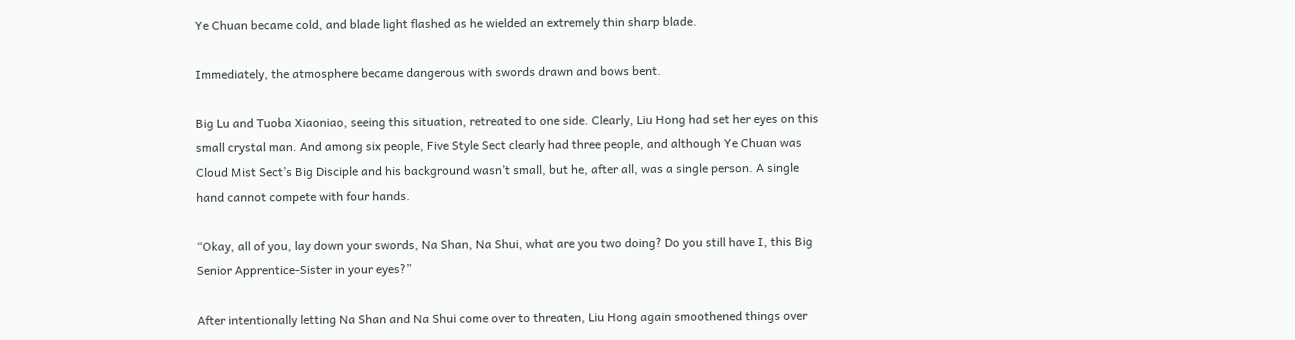Ye Chuan became cold, and blade light flashed as he wielded an extremely thin sharp blade.

Immediately, the atmosphere became dangerous with swords drawn and bows bent.

Big Lu and Tuoba Xiaoniao, seeing this situation, retreated to one side. Clearly, Liu Hong had set her eyes on this small crystal man. And among six people, Five Style Sect clearly had three people, and although Ye Chuan was Cloud Mist Sect’s Big Disciple and his background wasn’t small, but he, after all, was a single person. A single hand cannot compete with four hands.

“Okay, all of you, lay down your swords, Na Shan, Na Shui, what are you two doing? Do you still have I, this Big Senior Apprentice-Sister in your eyes?”

After intentionally letting Na Shan and Na Shui come over to threaten, Liu Hong again smoothened things over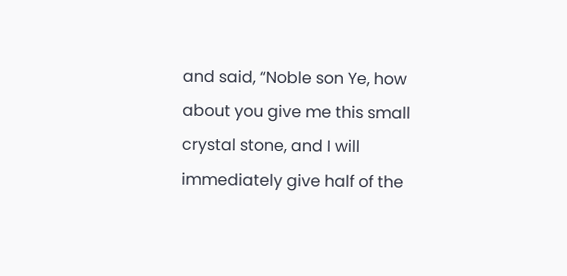and said, “Noble son Ye, how about you give me this small crystal stone, and I will immediately give half of the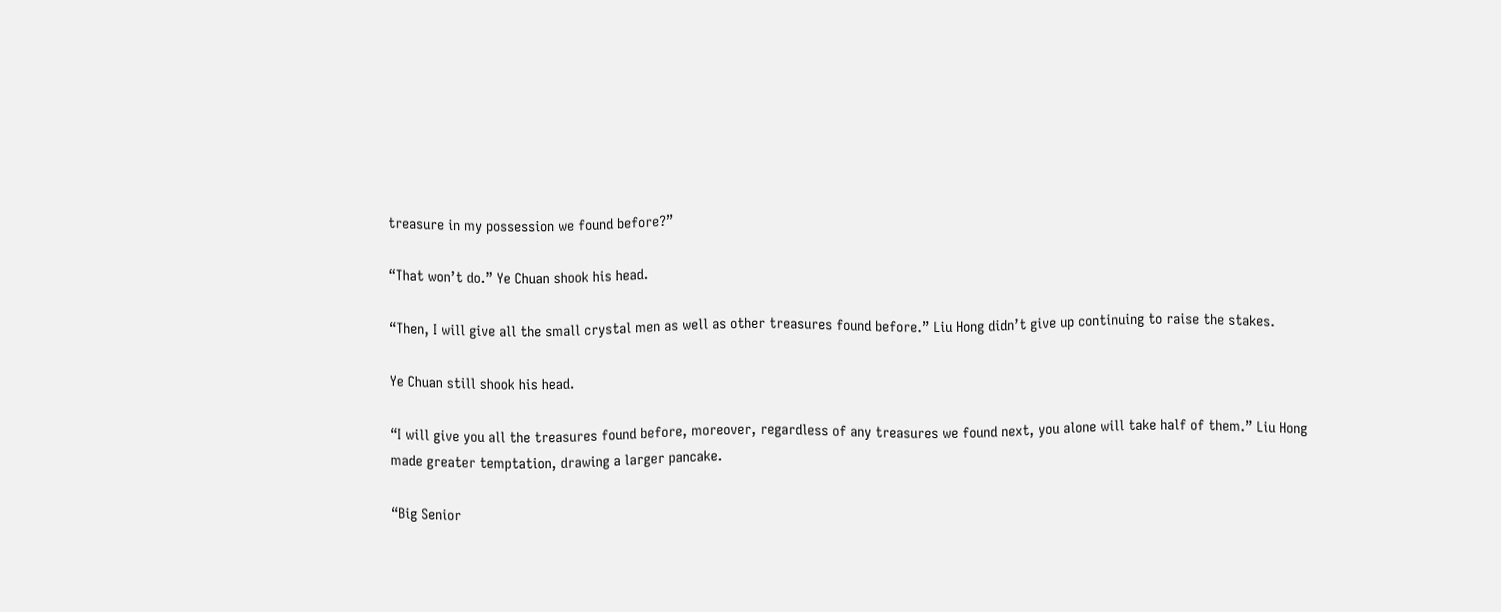treasure in my possession we found before?”

“That won’t do.” Ye Chuan shook his head.

“Then, I will give all the small crystal men as well as other treasures found before.” Liu Hong didn’t give up continuing to raise the stakes.

Ye Chuan still shook his head.

“I will give you all the treasures found before, moreover, regardless of any treasures we found next, you alone will take half of them.” Liu Hong made greater temptation, drawing a larger pancake.

“Big Senior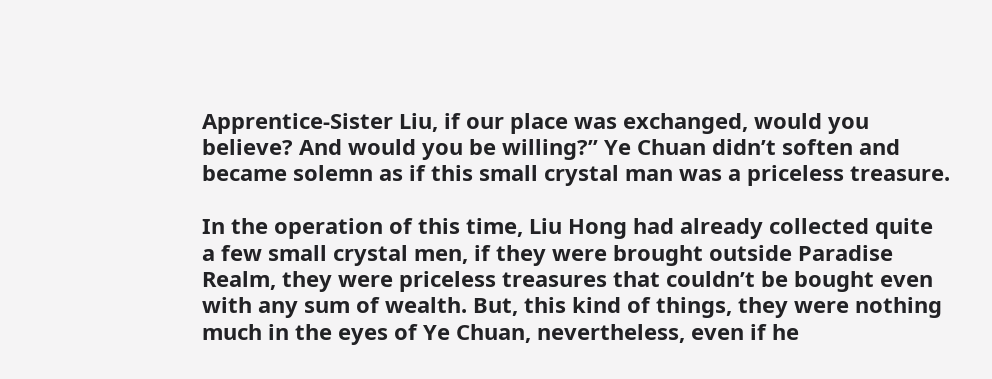Apprentice-Sister Liu, if our place was exchanged, would you believe? And would you be willing?” Ye Chuan didn’t soften and became solemn as if this small crystal man was a priceless treasure.

In the operation of this time, Liu Hong had already collected quite a few small crystal men, if they were brought outside Paradise Realm, they were priceless treasures that couldn’t be bought even with any sum of wealth. But, this kind of things, they were nothing much in the eyes of Ye Chuan, nevertheless, even if he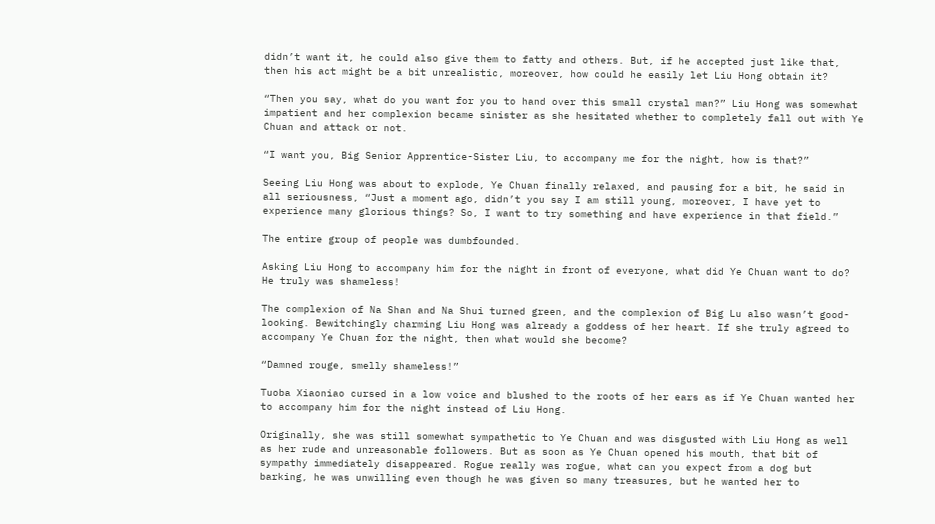didn’t want it, he could also give them to fatty and others. But, if he accepted just like that, then his act might be a bit unrealistic, moreover, how could he easily let Liu Hong obtain it?

“Then you say, what do you want for you to hand over this small crystal man?” Liu Hong was somewhat impatient and her complexion became sinister as she hesitated whether to completely fall out with Ye Chuan and attack or not.

“I want you, Big Senior Apprentice-Sister Liu, to accompany me for the night, how is that?”

Seeing Liu Hong was about to explode, Ye Chuan finally relaxed, and pausing for a bit, he said in all seriousness, “Just a moment ago, didn’t you say I am still young, moreover, I have yet to experience many glorious things? So, I want to try something and have experience in that field.”

The entire group of people was dumbfounded.

Asking Liu Hong to accompany him for the night in front of everyone, what did Ye Chuan want to do? He truly was shameless!

The complexion of Na Shan and Na Shui turned green, and the complexion of Big Lu also wasn’t good-looking. Bewitchingly charming Liu Hong was already a goddess of her heart. If she truly agreed to accompany Ye Chuan for the night, then what would she become?

“Damned rouge, smelly shameless!”

Tuoba Xiaoniao cursed in a low voice and blushed to the roots of her ears as if Ye Chuan wanted her to accompany him for the night instead of Liu Hong.

Originally, she was still somewhat sympathetic to Ye Chuan and was disgusted with Liu Hong as well as her rude and unreasonable followers. But as soon as Ye Chuan opened his mouth, that bit of sympathy immediately disappeared. Rogue really was rogue, what can you expect from a dog but barking, he was unwilling even though he was given so many treasures, but he wanted her to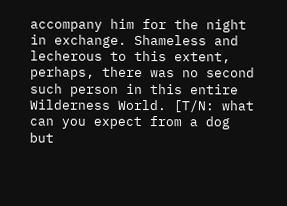accompany him for the night in exchange. Shameless and lecherous to this extent, perhaps, there was no second such person in this entire Wilderness World. [T/N: what can you expect from a dog but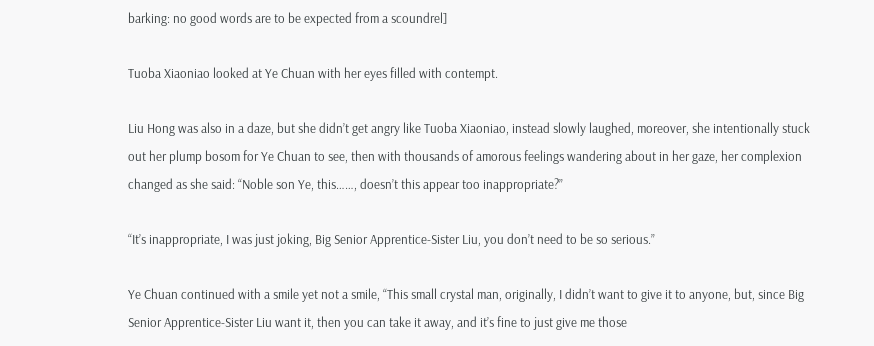barking: no good words are to be expected from a scoundrel]

Tuoba Xiaoniao looked at Ye Chuan with her eyes filled with contempt.

Liu Hong was also in a daze, but she didn’t get angry like Tuoba Xiaoniao, instead slowly laughed, moreover, she intentionally stuck out her plump bosom for Ye Chuan to see, then with thousands of amorous feelings wandering about in her gaze, her complexion changed as she said: “Noble son Ye, this……, doesn’t this appear too inappropriate?”

“It’s inappropriate, I was just joking, Big Senior Apprentice-Sister Liu, you don’t need to be so serious.”

Ye Chuan continued with a smile yet not a smile, “This small crystal man, originally, I didn’t want to give it to anyone, but, since Big Senior Apprentice-Sister Liu want it, then you can take it away, and it’s fine to just give me those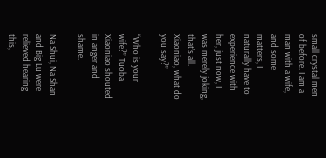small crystal men of before. I am a man with a wife, and some matters, I naturally have to experience with her, just now, I was merely joking, that’s all. Xiaoniao, what do you say?”

“Who is your wife?” Tuoba Xiaoniao shouted in anger and shame.

Na Shui, Na Shan and Big Lu were relieved hearing this,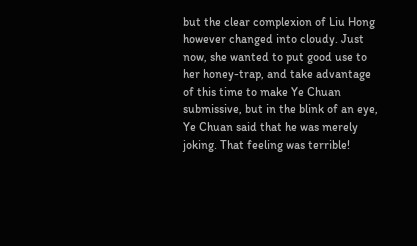but the clear complexion of Liu Hong however changed into cloudy. Just now, she wanted to put good use to her honey-trap, and take advantage of this time to make Ye Chuan submissive, but in the blink of an eye, Ye Chuan said that he was merely joking. That feeling was terrible!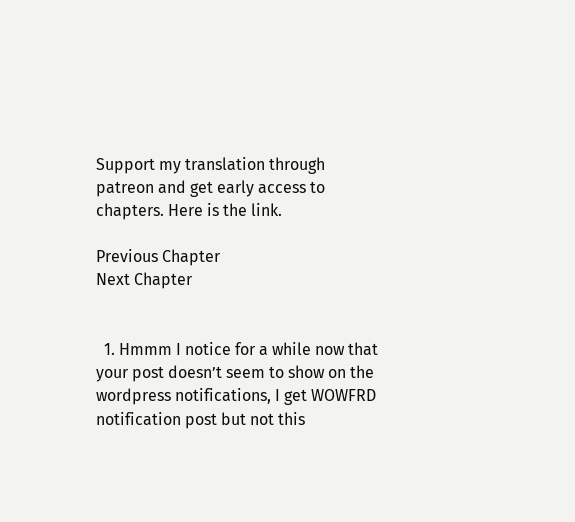Support my translation through patreon and get early access to chapters. Here is the link.

Previous Chapter
Next Chapter


  1. Hmmm I notice for a while now that your post doesn’t seem to show on the wordpress notifications, I get WOWFRD notification post but not this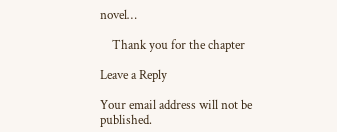novel…

    Thank you for the chapter

Leave a Reply

Your email address will not be published.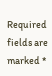Required fields are marked *